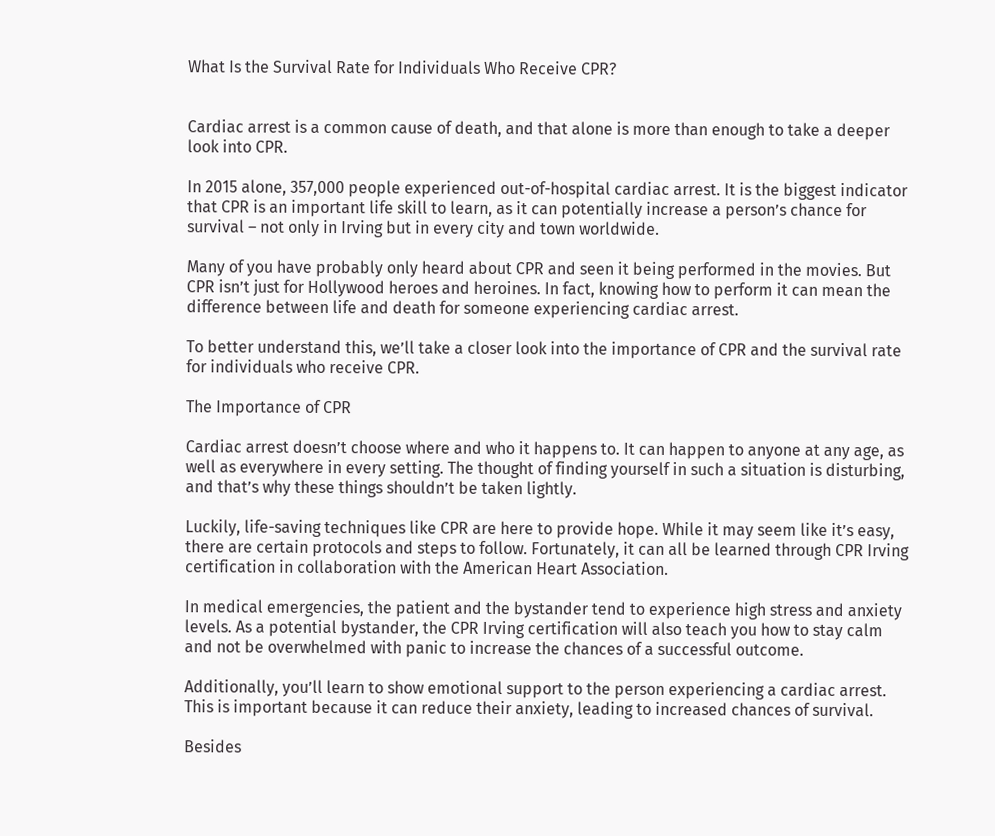What Is the Survival Rate for Individuals Who Receive CPR?


Cardiac arrest is a common cause of death, and that alone is more than enough to take a deeper look into CPR.

In 2015 alone, 357,000 people experienced out-of-hospital cardiac arrest. It is the biggest indicator that CPR is an important life skill to learn, as it can potentially increase a person’s chance for survival – not only in Irving but in every city and town worldwide.

Many of you have probably only heard about CPR and seen it being performed in the movies. But CPR isn’t just for Hollywood heroes and heroines. In fact, knowing how to perform it can mean the difference between life and death for someone experiencing cardiac arrest.

To better understand this, we’ll take a closer look into the importance of CPR and the survival rate for individuals who receive CPR.

The Importance of CPR

Cardiac arrest doesn’t choose where and who it happens to. It can happen to anyone at any age, as well as everywhere in every setting. The thought of finding yourself in such a situation is disturbing, and that’s why these things shouldn’t be taken lightly.

Luckily, life-saving techniques like CPR are here to provide hope. While it may seem like it’s easy, there are certain protocols and steps to follow. Fortunately, it can all be learned through CPR Irving certification in collaboration with the American Heart Association.

In medical emergencies, the patient and the bystander tend to experience high stress and anxiety levels. As a potential bystander, the CPR Irving certification will also teach you how to stay calm and not be overwhelmed with panic to increase the chances of a successful outcome.

Additionally, you’ll learn to show emotional support to the person experiencing a cardiac arrest. This is important because it can reduce their anxiety, leading to increased chances of survival.

Besides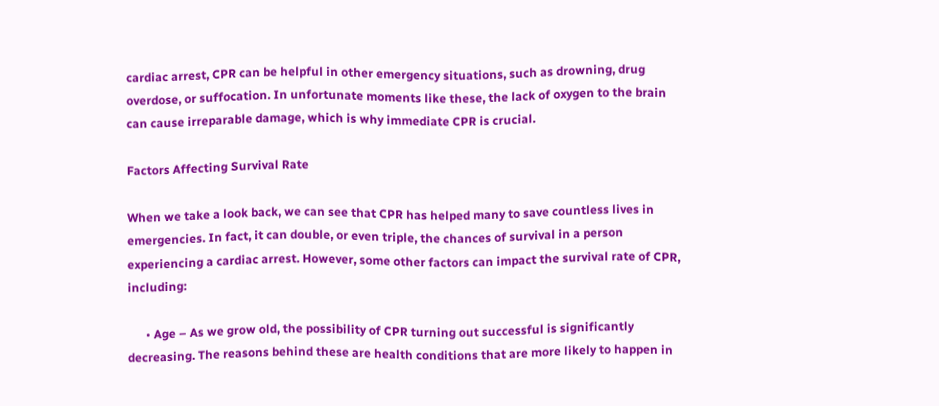cardiac arrest, CPR can be helpful in other emergency situations, such as drowning, drug overdose, or suffocation. In unfortunate moments like these, the lack of oxygen to the brain can cause irreparable damage, which is why immediate CPR is crucial.

Factors Affecting Survival Rate

When we take a look back, we can see that CPR has helped many to save countless lives in emergencies. In fact, it can double, or even triple, the chances of survival in a person experiencing a cardiac arrest. However, some other factors can impact the survival rate of CPR, including:

      • Age – As we grow old, the possibility of CPR turning out successful is significantly decreasing. The reasons behind these are health conditions that are more likely to happen in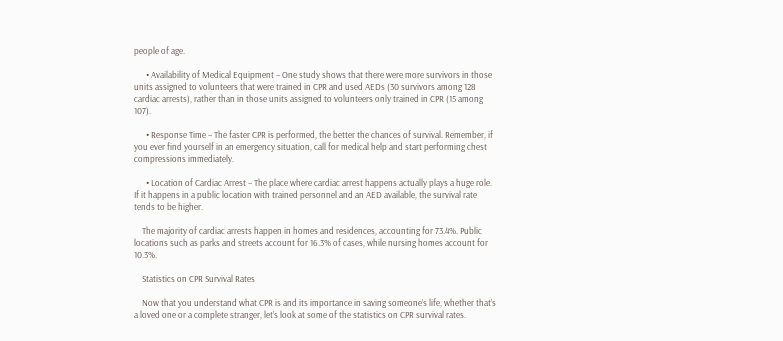people of age.

      • Availability of Medical Equipment – One study shows that there were more survivors in those units assigned to volunteers that were trained in CPR and used AEDs (30 survivors among 128 cardiac arrests), rather than in those units assigned to volunteers only trained in CPR (15 among 107).

      • Response Time – The faster CPR is performed, the better the chances of survival. Remember, if you ever find yourself in an emergency situation, call for medical help and start performing chest compressions immediately.

      • Location of Cardiac Arrest – The place where cardiac arrest happens actually plays a huge role. If it happens in a public location with trained personnel and an AED available, the survival rate tends to be higher.

    The majority of cardiac arrests happen in homes and residences, accounting for 73.4%. Public locations such as parks and streets account for 16.3% of cases, while nursing homes account for 10.3%.

    Statistics on CPR Survival Rates

    Now that you understand what CPR is and its importance in saving someone’s life, whether that’s a loved one or a complete stranger, let’s look at some of the statistics on CPR survival rates.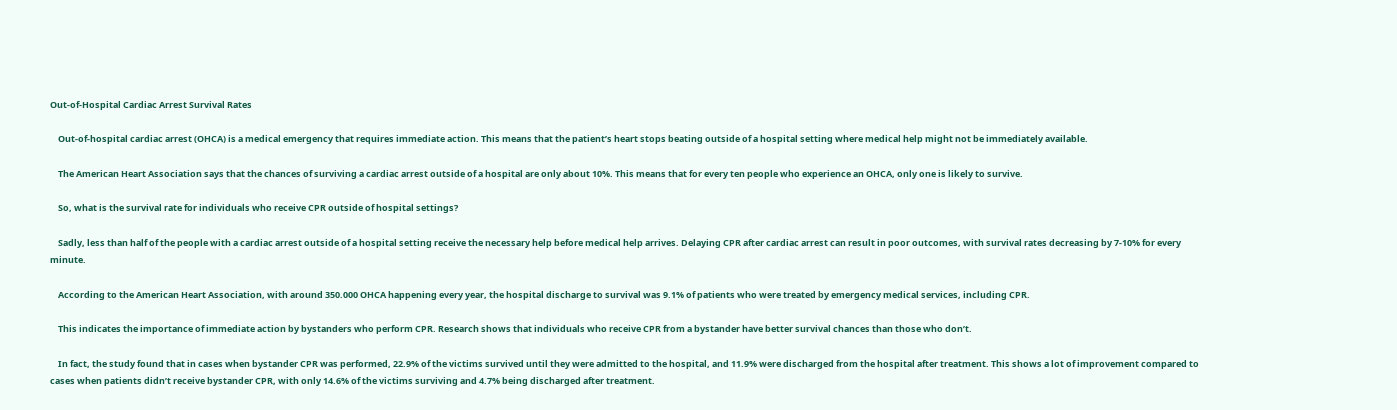Out-of-Hospital Cardiac Arrest Survival Rates

    Out-of-hospital cardiac arrest (OHCA) is a medical emergency that requires immediate action. This means that the patient’s heart stops beating outside of a hospital setting where medical help might not be immediately available.

    The American Heart Association says that the chances of surviving a cardiac arrest outside of a hospital are only about 10%. This means that for every ten people who experience an OHCA, only one is likely to survive.

    So, what is the survival rate for individuals who receive CPR outside of hospital settings?

    Sadly, less than half of the people with a cardiac arrest outside of a hospital setting receive the necessary help before medical help arrives. Delaying CPR after cardiac arrest can result in poor outcomes, with survival rates decreasing by 7-10% for every minute.

    According to the American Heart Association, with around 350.000 OHCA happening every year, the hospital discharge to survival was 9.1% of patients who were treated by emergency medical services, including CPR.

    This indicates the importance of immediate action by bystanders who perform CPR. Research shows that individuals who receive CPR from a bystander have better survival chances than those who don’t.

    In fact, the study found that in cases when bystander CPR was performed, 22.9% of the victims survived until they were admitted to the hospital, and 11.9% were discharged from the hospital after treatment. This shows a lot of improvement compared to cases when patients didn’t receive bystander CPR, with only 14.6% of the victims surviving and 4.7% being discharged after treatment.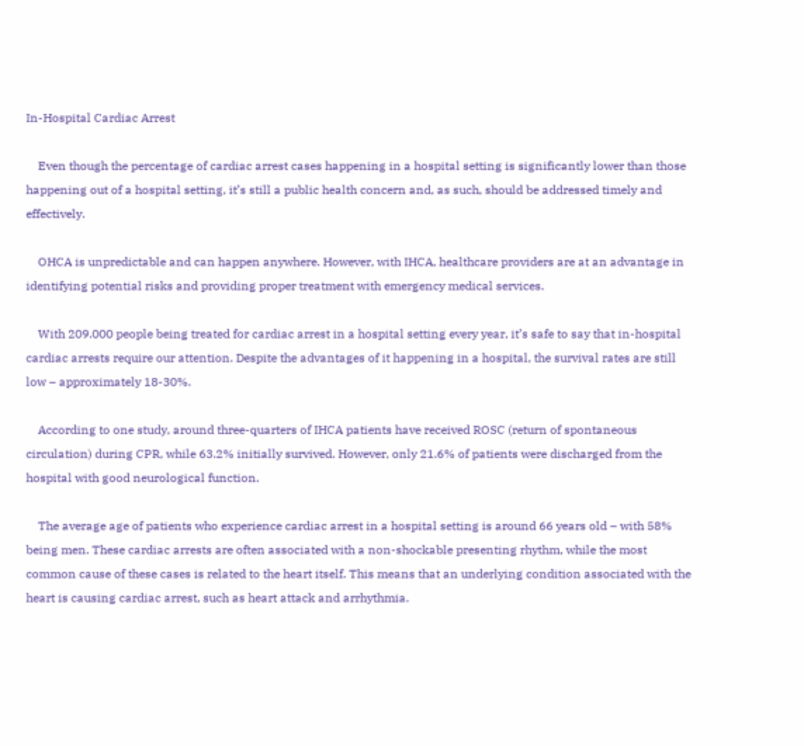In-Hospital Cardiac Arrest

    Even though the percentage of cardiac arrest cases happening in a hospital setting is significantly lower than those happening out of a hospital setting, it’s still a public health concern and, as such, should be addressed timely and effectively.

    OHCA is unpredictable and can happen anywhere. However, with IHCA, healthcare providers are at an advantage in identifying potential risks and providing proper treatment with emergency medical services.

    With 209.000 people being treated for cardiac arrest in a hospital setting every year, it’s safe to say that in-hospital cardiac arrests require our attention. Despite the advantages of it happening in a hospital, the survival rates are still low – approximately 18-30%.

    According to one study, around three-quarters of IHCA patients have received ROSC (return of spontaneous circulation) during CPR, while 63.2% initially survived. However, only 21.6% of patients were discharged from the hospital with good neurological function.

    The average age of patients who experience cardiac arrest in a hospital setting is around 66 years old – with 58% being men. These cardiac arrests are often associated with a non-shockable presenting rhythm, while the most common cause of these cases is related to the heart itself. This means that an underlying condition associated with the heart is causing cardiac arrest, such as heart attack and arrhythmia.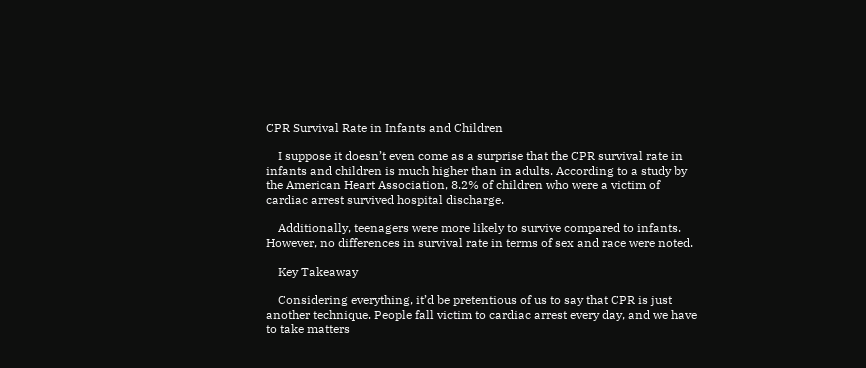CPR Survival Rate in Infants and Children

    I suppose it doesn’t even come as a surprise that the CPR survival rate in infants and children is much higher than in adults. According to a study by the American Heart Association, 8.2% of children who were a victim of cardiac arrest survived hospital discharge.

    Additionally, teenagers were more likely to survive compared to infants. However, no differences in survival rate in terms of sex and race were noted.

    Key Takeaway

    Considering everything, it’d be pretentious of us to say that CPR is just another technique. People fall victim to cardiac arrest every day, and we have to take matters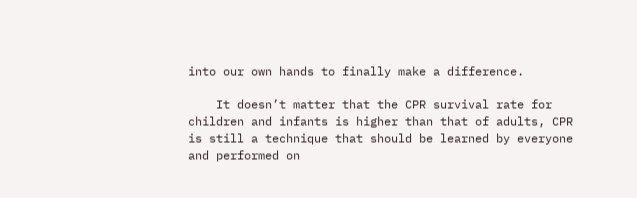into our own hands to finally make a difference.

    It doesn’t matter that the CPR survival rate for children and infants is higher than that of adults, CPR is still a technique that should be learned by everyone and performed on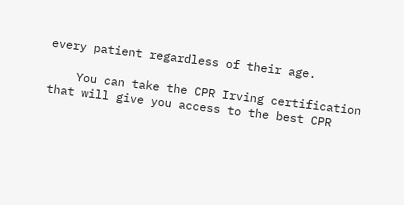every patient regardless of their age.

    You can take the CPR Irving certification that will give you access to the best CPR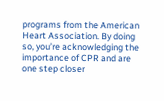programs from the American Heart Association. By doing so, you’re acknowledging the importance of CPR and are one step closer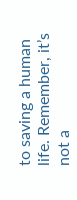to saving a human life. Remember, it’s not a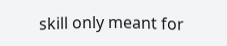skill only meant for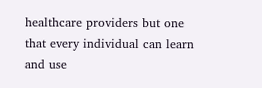healthcare providers but one that every individual can learn and use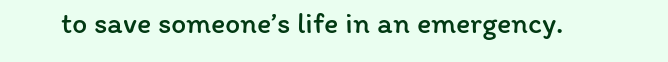to save someone’s life in an emergency.